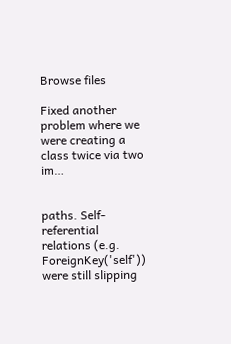Browse files

Fixed another problem where we were creating a class twice via two im…


paths. Self-referential relations (e.g. ForeignKey('self')) were still slipping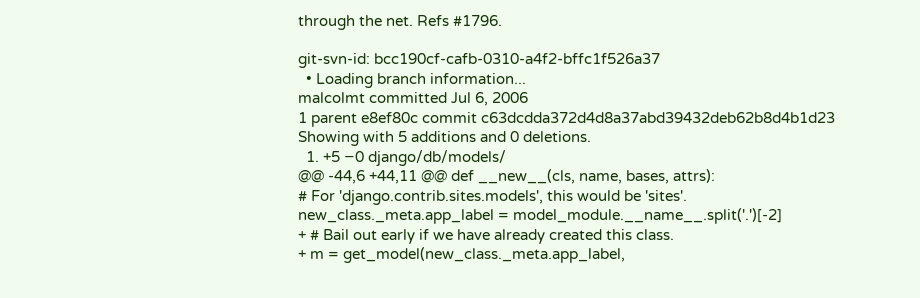through the net. Refs #1796.

git-svn-id: bcc190cf-cafb-0310-a4f2-bffc1f526a37
  • Loading branch information...
malcolmt committed Jul 6, 2006
1 parent e8ef80c commit c63dcdda372d4d8a37abd39432deb62b8d4b1d23
Showing with 5 additions and 0 deletions.
  1. +5 −0 django/db/models/
@@ -44,6 +44,11 @@ def __new__(cls, name, bases, attrs):
# For 'django.contrib.sites.models', this would be 'sites'.
new_class._meta.app_label = model_module.__name__.split('.')[-2]
+ # Bail out early if we have already created this class.
+ m = get_model(new_class._meta.app_label,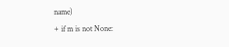name)
+ if m is not None: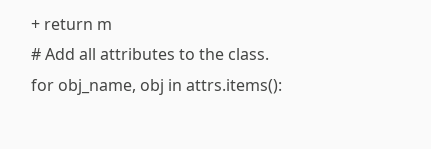+ return m
# Add all attributes to the class.
for obj_name, obj in attrs.items():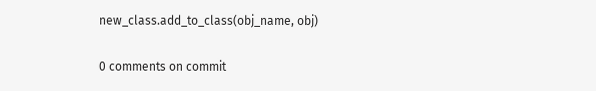new_class.add_to_class(obj_name, obj)

0 comments on commit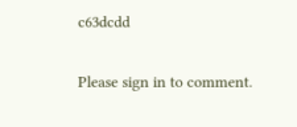c63dcdd

Please sign in to comment.